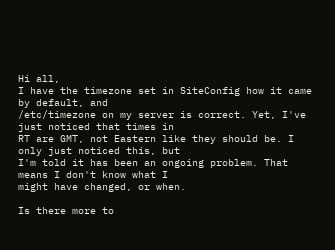Hi all,
I have the timezone set in SiteConfig how it came by default, and
/etc/timezone on my server is correct. Yet, I've just noticed that times in
RT are GMT, not Eastern like they should be. I only just noticed this, but
I'm told it has been an ongoing problem. That means I don't know what I
might have changed, or when.

Is there more to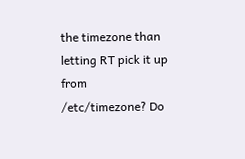the timezone than letting RT pick it up from
/etc/timezone? Do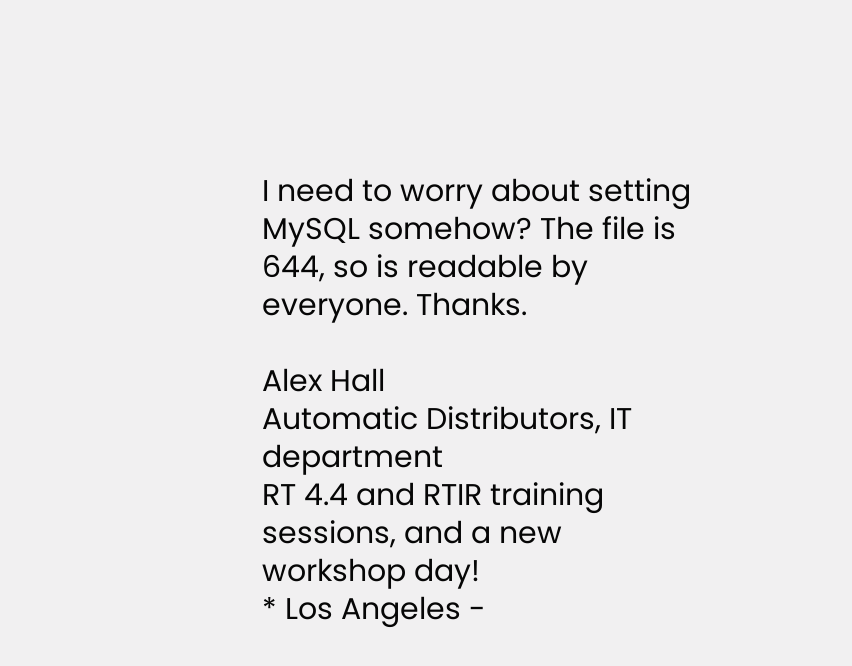I need to worry about setting MySQL somehow? The file is
644, so is readable by everyone. Thanks.

Alex Hall
Automatic Distributors, IT department
RT 4.4 and RTIR training sessions, and a new workshop day!
* Los Angeles -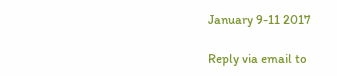January 9-11 2017

Reply via email to